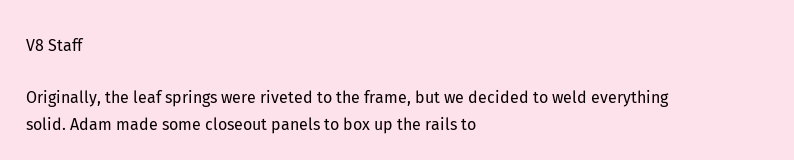V8 Staff

Originally, the leaf springs were riveted to the frame, but we decided to weld everything solid. Adam made some closeout panels to box up the rails to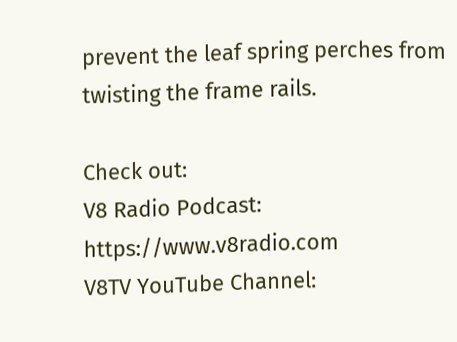prevent the leaf spring perches from twisting the frame rails.

Check out:
V8 Radio Podcast: https://www.v8radio.com
V8TV YouTube Channel: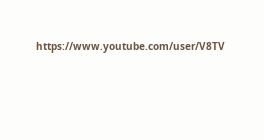https://www.youtube.com/user/V8TV